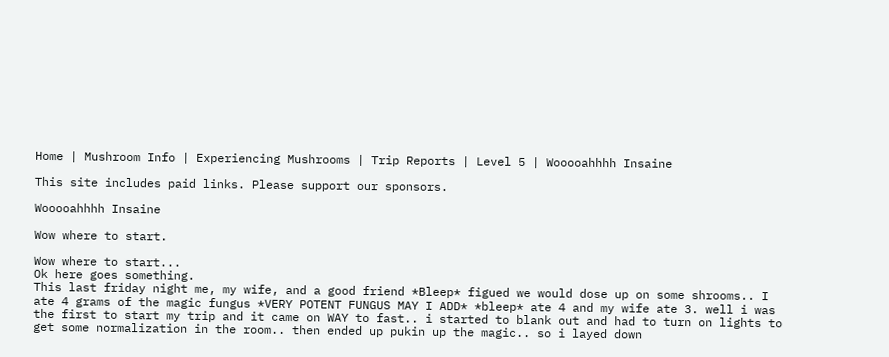Home | Mushroom Info | Experiencing Mushrooms | Trip Reports | Level 5 | Wooooahhhh Insaine

This site includes paid links. Please support our sponsors.

Wooooahhhh Insaine

Wow where to start.

Wow where to start...
Ok here goes something.
This last friday night me, my wife, and a good friend *Bleep* figued we would dose up on some shrooms.. I ate 4 grams of the magic fungus *VERY POTENT FUNGUS MAY I ADD* *bleep* ate 4 and my wife ate 3. well i was the first to start my trip and it came on WAY to fast.. i started to blank out and had to turn on lights to get some normalization in the room.. then ended up pukin up the magic.. so i layed down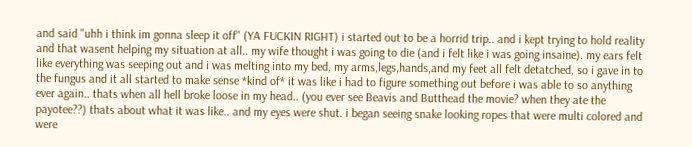and said "uhh i think im gonna sleep it off" (YA FUCKIN RIGHT) i started out to be a horrid trip.. and i kept trying to hold reality and that wasent helping my situation at all.. my wife thought i was going to die (and i felt like i was going insaine). my ears felt like everything was seeping out and i was melting into my bed, my arms,legs,hands,and my feet all felt detatched, so i gave in to the fungus and it all started to make sense *kind of* it was like i had to figure something out before i was able to so anything ever again.. thats when all hell broke loose in my head.. (you ever see Beavis and Butthead the movie? when they ate the payotee??) thats about what it was like.. and my eyes were shut. i began seeing snake looking ropes that were multi colored and were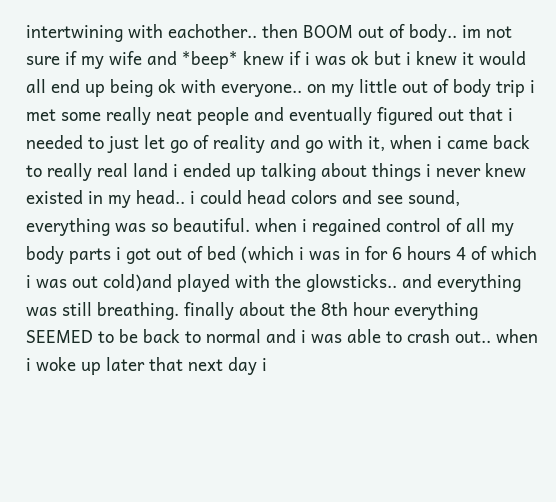intertwining with eachother.. then BOOM out of body.. im not sure if my wife and *beep* knew if i was ok but i knew it would all end up being ok with everyone.. on my little out of body trip i met some really neat people and eventually figured out that i needed to just let go of reality and go with it, when i came back to really real land i ended up talking about things i never knew existed in my head.. i could head colors and see sound, everything was so beautiful. when i regained control of all my body parts i got out of bed (which i was in for 6 hours 4 of which i was out cold)and played with the glowsticks.. and everything was still breathing. finally about the 8th hour everything SEEMED to be back to normal and i was able to crash out.. when i woke up later that next day i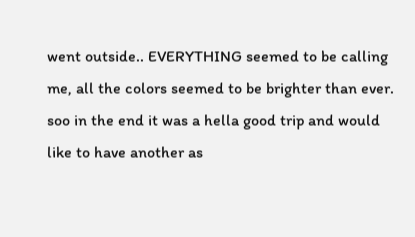went outside.. EVERYTHING seemed to be calling me, all the colors seemed to be brighter than ever. soo in the end it was a hella good trip and would like to have another as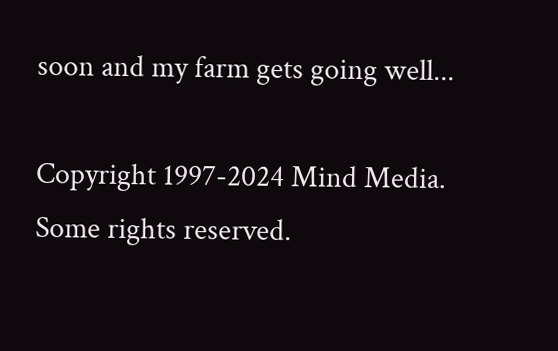soon and my farm gets going well...

Copyright 1997-2024 Mind Media. Some rights reserved.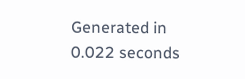Generated in 0.022 seconds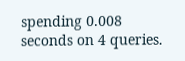spending 0.008 seconds on 4 queries.